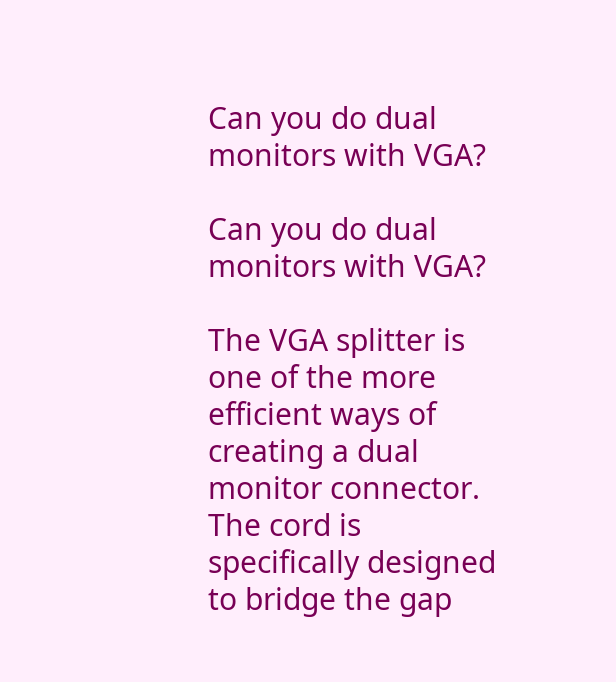Can you do dual monitors with VGA?

Can you do dual monitors with VGA?

The VGA splitter is one of the more efficient ways of creating a dual monitor connector. The cord is specifically designed to bridge the gap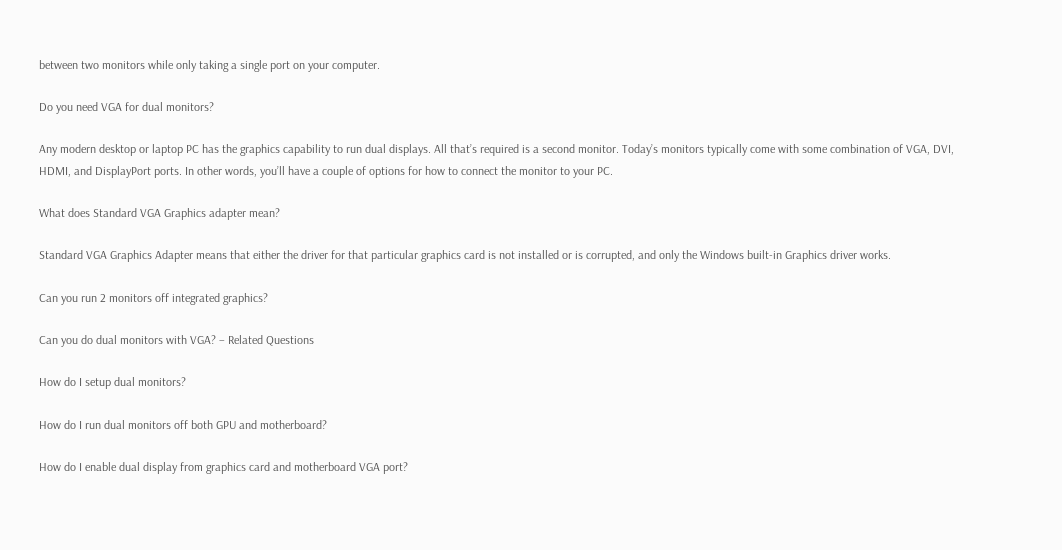between two monitors while only taking a single port on your computer.

Do you need VGA for dual monitors?

Any modern desktop or laptop PC has the graphics capability to run dual displays. All that’s required is a second monitor. Today’s monitors typically come with some combination of VGA, DVI, HDMI, and DisplayPort ports. In other words, you’ll have a couple of options for how to connect the monitor to your PC.

What does Standard VGA Graphics adapter mean?

Standard VGA Graphics Adapter means that either the driver for that particular graphics card is not installed or is corrupted, and only the Windows built-in Graphics driver works.

Can you run 2 monitors off integrated graphics?

Can you do dual monitors with VGA? – Related Questions

How do I setup dual monitors?

How do I run dual monitors off both GPU and motherboard?

How do I enable dual display from graphics card and motherboard VGA port?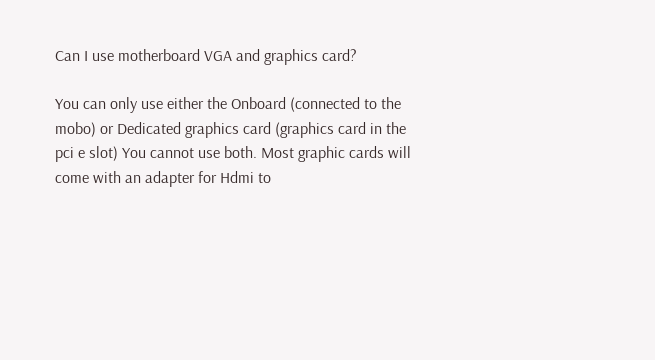Can I use motherboard VGA and graphics card?

You can only use either the Onboard (connected to the mobo) or Dedicated graphics card (graphics card in the pci e slot) You cannot use both. Most graphic cards will come with an adapter for Hdmi to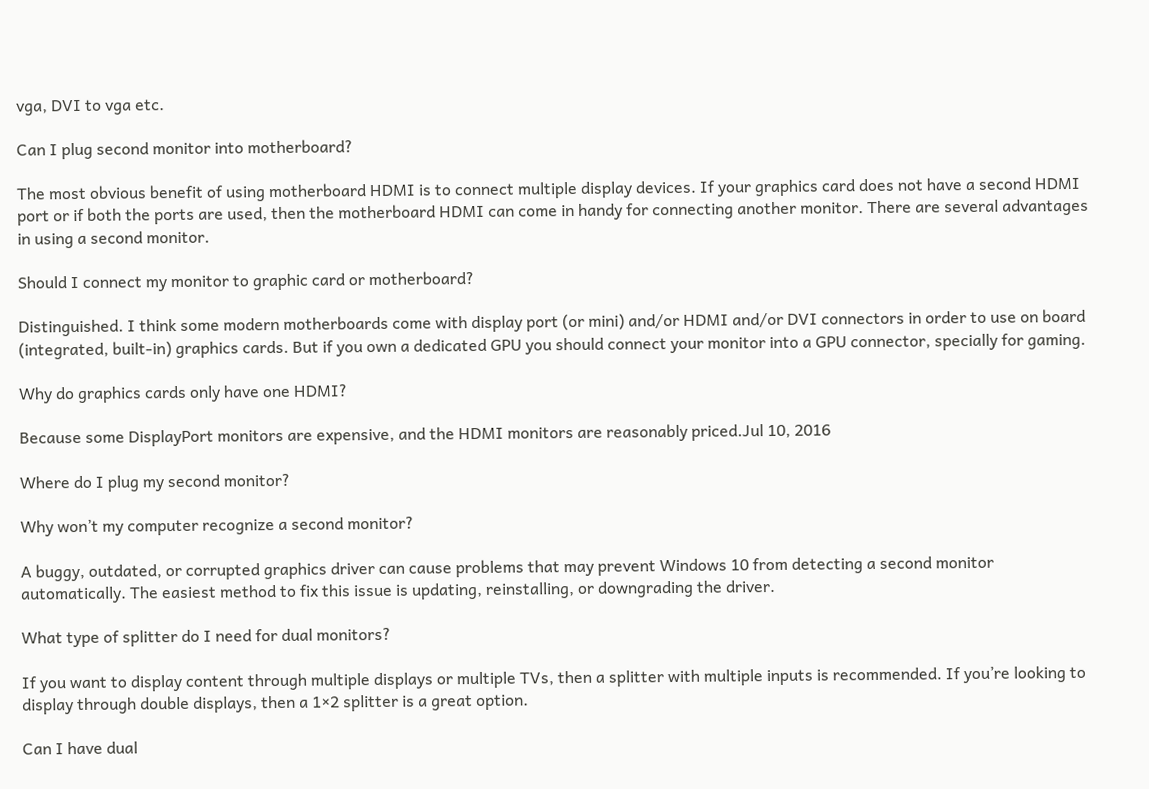vga, DVI to vga etc.

Can I plug second monitor into motherboard?

The most obvious benefit of using motherboard HDMI is to connect multiple display devices. If your graphics card does not have a second HDMI port or if both the ports are used, then the motherboard HDMI can come in handy for connecting another monitor. There are several advantages in using a second monitor.

Should I connect my monitor to graphic card or motherboard?

Distinguished. I think some modern motherboards come with display port (or mini) and/or HDMI and/or DVI connectors in order to use on board (integrated, built-in) graphics cards. But if you own a dedicated GPU you should connect your monitor into a GPU connector, specially for gaming.

Why do graphics cards only have one HDMI?

Because some DisplayPort monitors are expensive, and the HDMI monitors are reasonably priced.Jul 10, 2016

Where do I plug my second monitor?

Why won’t my computer recognize a second monitor?

A buggy, outdated, or corrupted graphics driver can cause problems that may prevent Windows 10 from detecting a second monitor automatically. The easiest method to fix this issue is updating, reinstalling, or downgrading the driver.

What type of splitter do I need for dual monitors?

If you want to display content through multiple displays or multiple TVs, then a splitter with multiple inputs is recommended. If you’re looking to display through double displays, then a 1×2 splitter is a great option.

Can I have dual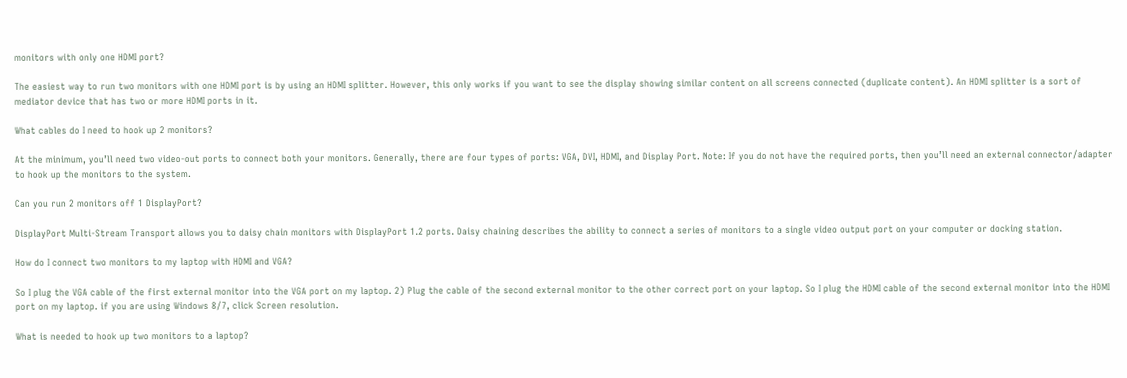monitors with only one HDMI port?

The easiest way to run two monitors with one HDMI port is by using an HDMI splitter. However, this only works if you want to see the display showing similar content on all screens connected (duplicate content). An HDMI splitter is a sort of mediator device that has two or more HDMI ports in it.

What cables do I need to hook up 2 monitors?

At the minimum, you’ll need two video-out ports to connect both your monitors. Generally, there are four types of ports: VGA, DVI, HDMI, and Display Port. Note: If you do not have the required ports, then you’ll need an external connector/adapter to hook up the monitors to the system.

Can you run 2 monitors off 1 DisplayPort?

DisplayPort Multi-Stream Transport allows you to daisy chain monitors with DisplayPort 1.2 ports. Daisy chaining describes the ability to connect a series of monitors to a single video output port on your computer or docking station.

How do I connect two monitors to my laptop with HDMI and VGA?

So I plug the VGA cable of the first external monitor into the VGA port on my laptop. 2) Plug the cable of the second external monitor to the other correct port on your laptop. So I plug the HDMI cable of the second external monitor into the HDMI port on my laptop. if you are using Windows 8/7, click Screen resolution.

What is needed to hook up two monitors to a laptop?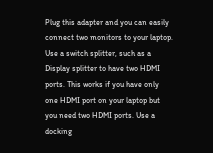Plug this adapter and you can easily connect two monitors to your laptop. Use a switch splitter, such as a Display splitter to have two HDMI ports. This works if you have only one HDMI port on your laptop but you need two HDMI ports. Use a docking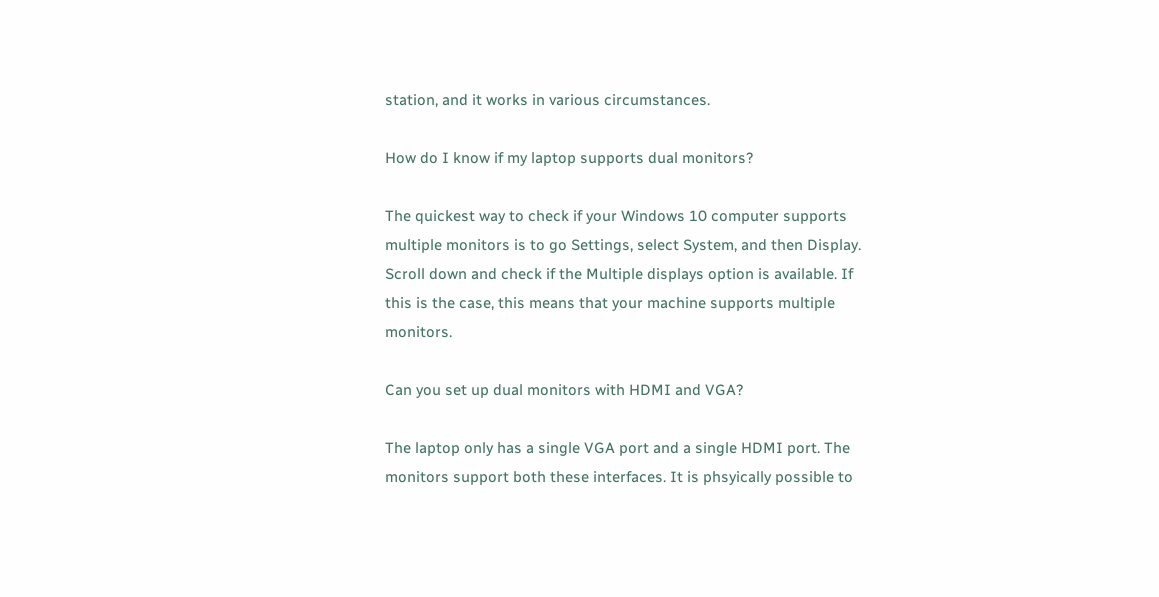station, and it works in various circumstances.

How do I know if my laptop supports dual monitors?

The quickest way to check if your Windows 10 computer supports multiple monitors is to go Settings, select System, and then Display. Scroll down and check if the Multiple displays option is available. If this is the case, this means that your machine supports multiple monitors.

Can you set up dual monitors with HDMI and VGA?

The laptop only has a single VGA port and a single HDMI port. The monitors support both these interfaces. It is phsyically possible to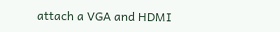attach a VGA and HDMI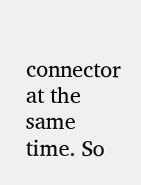connector at the same time. So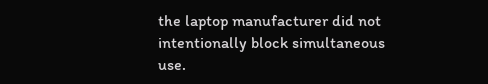the laptop manufacturer did not intentionally block simultaneous use.